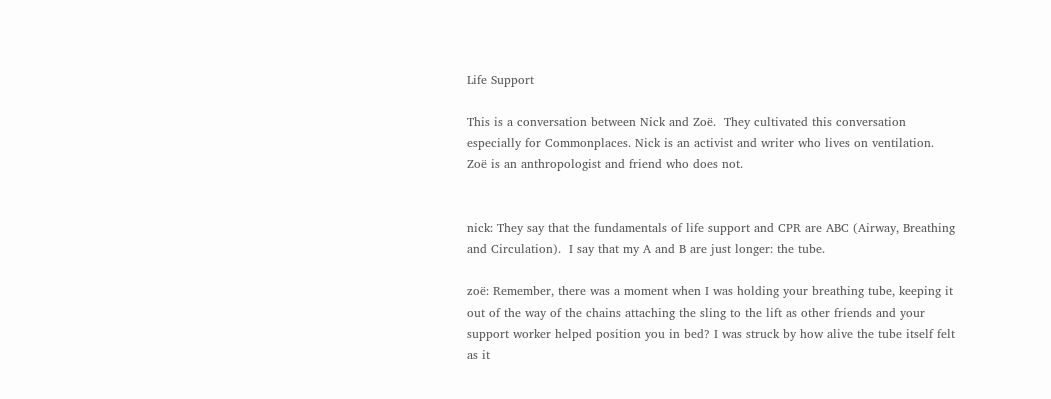Life Support

This is a conversation between Nick and Zoë.  They cultivated this conversation especially for Commonplaces. Nick is an activist and writer who lives on ventilation. Zoë is an anthropologist and friend who does not.


nick: They say that the fundamentals of life support and CPR are ABC (Airway, Breathing and Circulation).  I say that my A and B are just longer: the tube.

zoë: Remember, there was a moment when I was holding your breathing tube, keeping it out of the way of the chains attaching the sling to the lift as other friends and your support worker helped position you in bed? I was struck by how alive the tube itself felt as it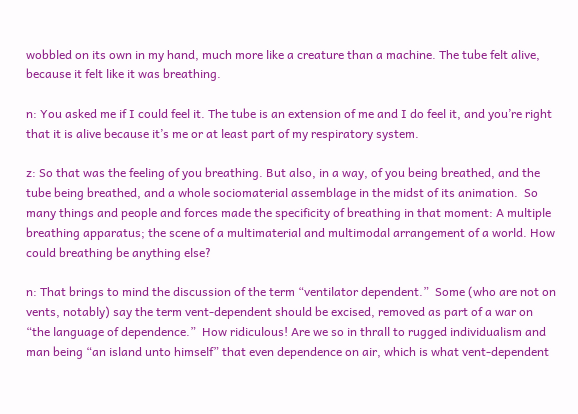wobbled on its own in my hand, much more like a creature than a machine. The tube felt alive, because it felt like it was breathing.

n: You asked me if I could feel it. The tube is an extension of me and I do feel it, and you’re right that it is alive because it’s me or at least part of my respiratory system.

z: So that was the feeling of you breathing. But also, in a way, of you being breathed, and the tube being breathed, and a whole sociomaterial assemblage in the midst of its animation.  So many things and people and forces made the specificity of breathing in that moment: A multiple breathing apparatus; the scene of a multimaterial and multimodal arrangement of a world. How could breathing be anything else?

n: That brings to mind the discussion of the term “ventilator dependent.”  Some (who are not on vents, notably) say the term vent-dependent should be excised, removed as part of a war on “the language of dependence.”  How ridiculous! Are we so in thrall to rugged individualism and man being “an island unto himself” that even dependence on air, which is what vent-dependent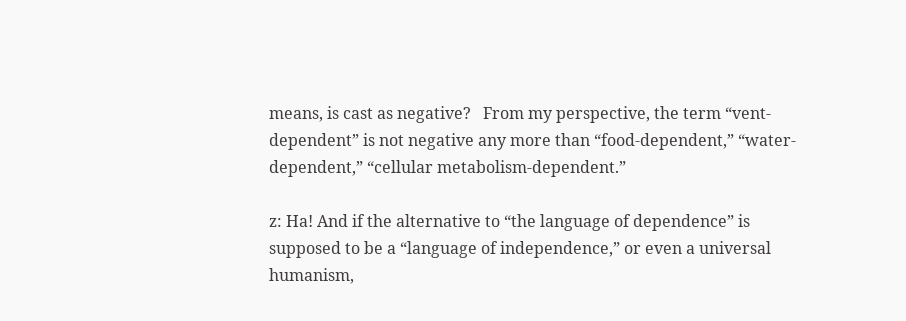means, is cast as negative?   From my perspective, the term “vent-dependent” is not negative any more than “food-dependent,” “water-dependent,” “cellular metabolism-dependent.”

z: Ha! And if the alternative to “the language of dependence” is supposed to be a “language of independence,” or even a universal humanism,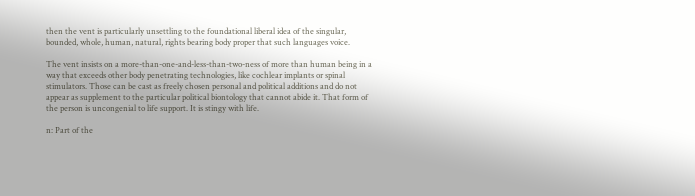then the vent is particularly unsettling to the foundational liberal idea of the singular, bounded, whole, human, natural, rights bearing body proper that such languages voice.

The vent insists on a more-than-one-and-less-than-two-ness of more than human being in a way that exceeds other body penetrating technologies, like cochlear implants or spinal stimulators. Those can be cast as freely chosen personal and political additions and do not appear as supplement to the particular political biontology that cannot abide it. That form of the person is uncongenial to life support. It is stingy with life.

n: Part of the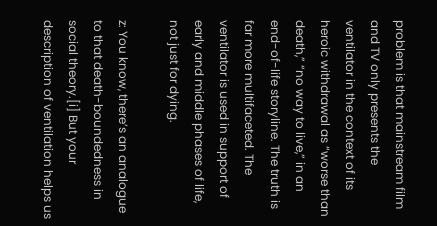problem is that mainstream film and TV only presents the ventilator in the context of its heroic withdrawal as “worse than death,” “no way to live,” in an end-of-life storyline. The truth is far more multifaceted. The ventilator is used in support of early and middle phases of life, not just for dying.

z: You know, there’s an analogue to that death-boundedness in social theory.[i] But your description of ventilation helps us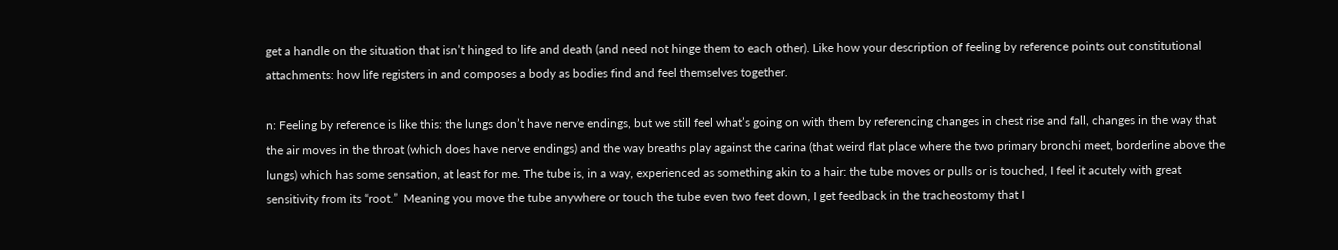get a handle on the situation that isn’t hinged to life and death (and need not hinge them to each other). Like how your description of feeling by reference points out constitutional attachments: how life registers in and composes a body as bodies find and feel themselves together.

n: Feeling by reference is like this: the lungs don’t have nerve endings, but we still feel what’s going on with them by referencing changes in chest rise and fall, changes in the way that the air moves in the throat (which does have nerve endings) and the way breaths play against the carina (that weird flat place where the two primary bronchi meet, borderline above the lungs) which has some sensation, at least for me. The tube is, in a way, experienced as something akin to a hair: the tube moves or pulls or is touched, I feel it acutely with great sensitivity from its “root.”  Meaning you move the tube anywhere or touch the tube even two feet down, I get feedback in the tracheostomy that I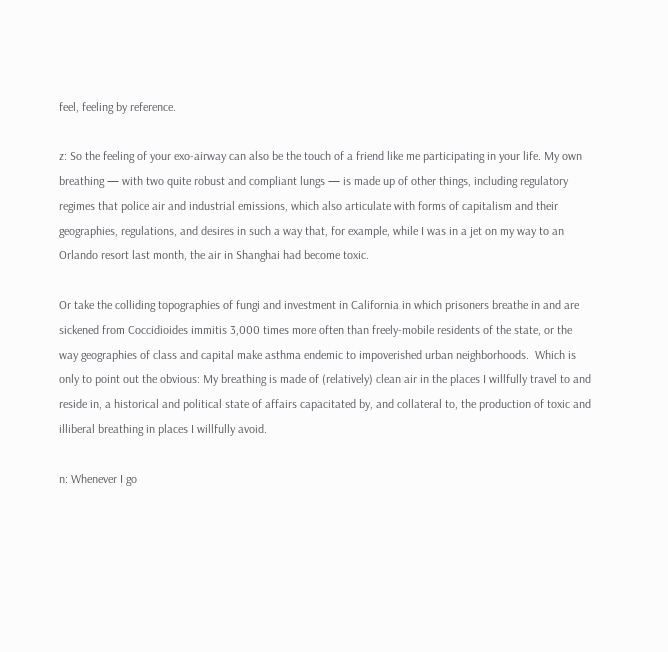feel, feeling by reference.

z: So the feeling of your exo-airway can also be the touch of a friend like me participating in your life. My own breathing — with two quite robust and compliant lungs — is made up of other things, including regulatory regimes that police air and industrial emissions, which also articulate with forms of capitalism and their geographies, regulations, and desires in such a way that, for example, while I was in a jet on my way to an Orlando resort last month, the air in Shanghai had become toxic.

Or take the colliding topographies of fungi and investment in California in which prisoners breathe in and are sickened from Coccidioides immitis 3,000 times more often than freely-mobile residents of the state, or the way geographies of class and capital make asthma endemic to impoverished urban neighborhoods.  Which is only to point out the obvious: My breathing is made of (relatively) clean air in the places I willfully travel to and reside in, a historical and political state of affairs capacitated by, and collateral to, the production of toxic and illiberal breathing in places I willfully avoid.

n: Whenever I go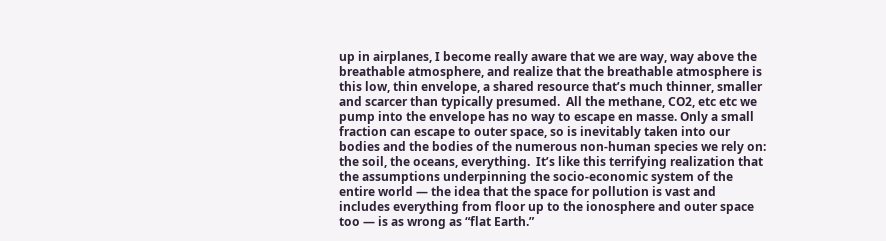up in airplanes, I become really aware that we are way, way above the breathable atmosphere, and realize that the breathable atmosphere is this low, thin envelope, a shared resource that’s much thinner, smaller and scarcer than typically presumed.  All the methane, CO2, etc etc we pump into the envelope has no way to escape en masse. Only a small fraction can escape to outer space, so is inevitably taken into our bodies and the bodies of the numerous non-human species we rely on: the soil, the oceans, everything.  It’s like this terrifying realization that the assumptions underpinning the socio-economic system of the entire world — the idea that the space for pollution is vast and includes everything from floor up to the ionosphere and outer space too — is as wrong as “flat Earth.”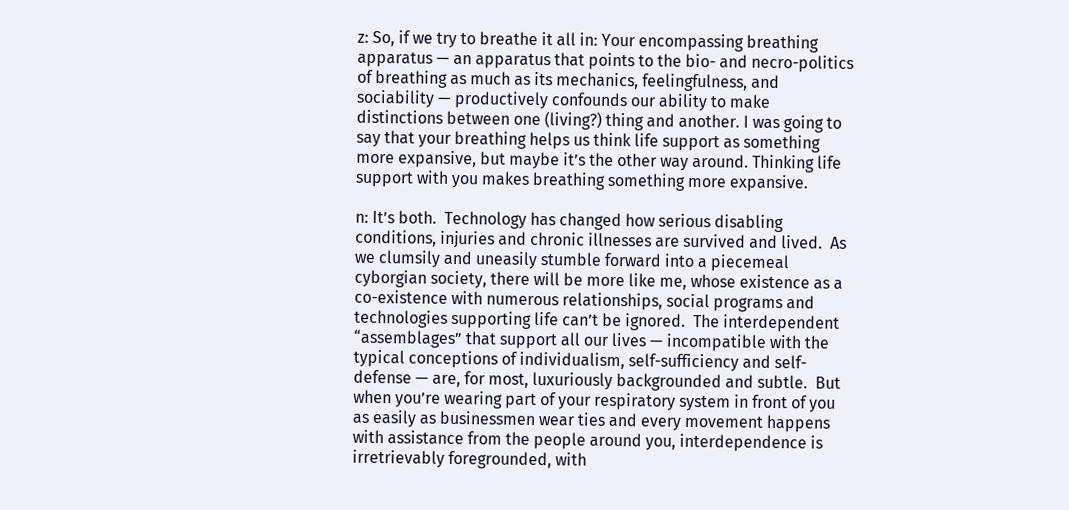z: So, if we try to breathe it all in: Your encompassing breathing apparatus — an apparatus that points to the bio- and necro-politics of breathing as much as its mechanics, feelingfulness, and sociability — productively confounds our ability to make distinctions between one (living?) thing and another. I was going to say that your breathing helps us think life support as something more expansive, but maybe it’s the other way around. Thinking life support with you makes breathing something more expansive.

n: It’s both.  Technology has changed how serious disabling conditions, injuries and chronic illnesses are survived and lived.  As we clumsily and uneasily stumble forward into a piecemeal cyborgian society, there will be more like me, whose existence as a co-existence with numerous relationships, social programs and technologies supporting life can’t be ignored.  The interdependent “assemblages” that support all our lives — incompatible with the typical conceptions of individualism, self-sufficiency and self-defense — are, for most, luxuriously backgrounded and subtle.  But when you’re wearing part of your respiratory system in front of you as easily as businessmen wear ties and every movement happens with assistance from the people around you, interdependence is irretrievably foregrounded, with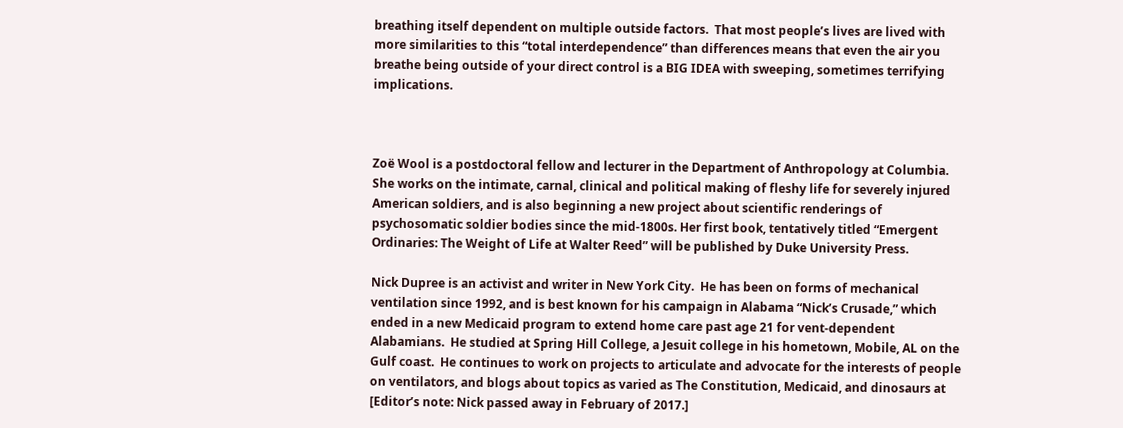breathing itself dependent on multiple outside factors.  That most people’s lives are lived with more similarities to this “total interdependence” than differences means that even the air you breathe being outside of your direct control is a BIG IDEA with sweeping, sometimes terrifying implications.



Zoë Wool is a postdoctoral fellow and lecturer in the Department of Anthropology at Columbia. She works on the intimate, carnal, clinical and political making of fleshy life for severely injured American soldiers, and is also beginning a new project about scientific renderings of psychosomatic soldier bodies since the mid-1800s. Her first book, tentatively titled “Emergent Ordinaries: The Weight of Life at Walter Reed” will be published by Duke University Press.

Nick Dupree is an activist and writer in New York City.  He has been on forms of mechanical ventilation since 1992, and is best known for his campaign in Alabama “Nick’s Crusade,” which ended in a new Medicaid program to extend home care past age 21 for vent-dependent Alabamians.  He studied at Spring Hill College, a Jesuit college in his hometown, Mobile, AL on the Gulf coast.  He continues to work on projects to articulate and advocate for the interests of people on ventilators, and blogs about topics as varied as The Constitution, Medicaid, and dinosaurs at [Editor’s note: Nick passed away in February of 2017.]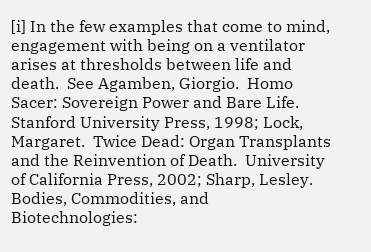[i] In the few examples that come to mind, engagement with being on a ventilator arises at thresholds between life and death.  See Agamben, Giorgio.  Homo Sacer: Sovereign Power and Bare Life.  Stanford University Press, 1998; Lock, Margaret.  Twice Dead: Organ Transplants and the Reinvention of Death.  University of California Press, 2002; Sharp, Lesley.  Bodies, Commodities, and Biotechnologies: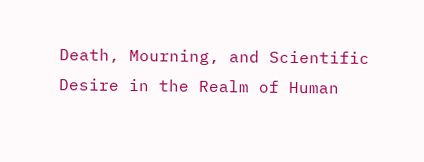Death, Mourning, and Scientific Desire in the Realm of Human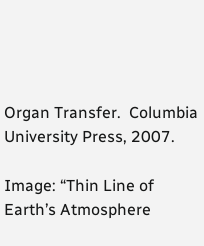Organ Transfer.  Columbia University Press, 2007.

Image: “Thin Line of Earth’s Atmosphere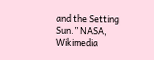and the Setting Sun.” NASA, Wikimedia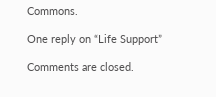Commons.

One reply on “Life Support”

Comments are closed.